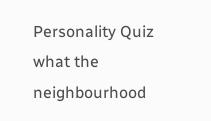Personality Quiz
what the neighbourhood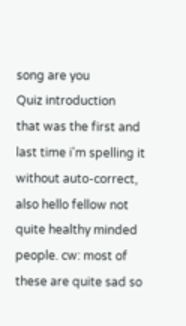song are you
Quiz introduction
that was the first and last time i'm spelling it without auto-correct, also hello fellow not quite healthy minded people. cw: most of these are quite sad so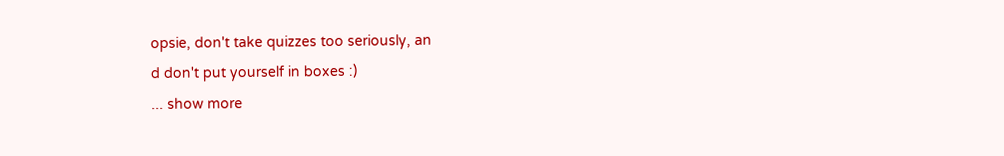opsie, don't take quizzes too seriously, an
d don't put yourself in boxes :)
... show more